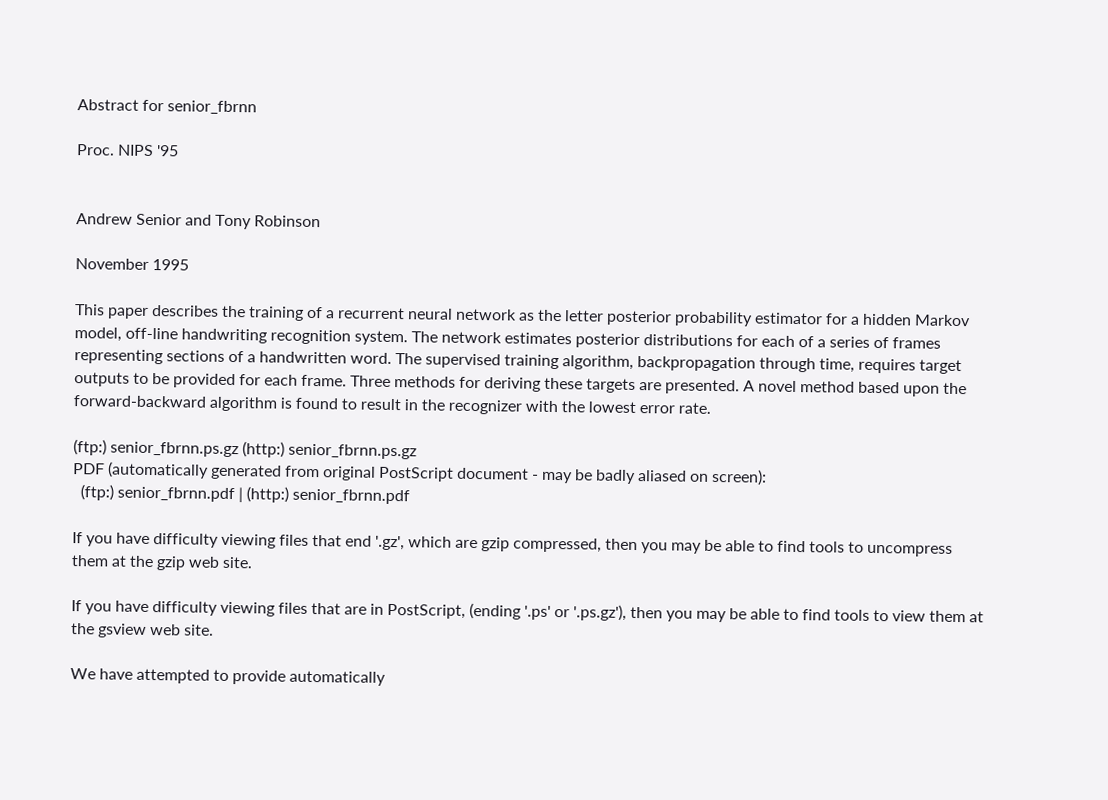Abstract for senior_fbrnn

Proc. NIPS '95


Andrew Senior and Tony Robinson

November 1995

This paper describes the training of a recurrent neural network as the letter posterior probability estimator for a hidden Markov model, off-line handwriting recognition system. The network estimates posterior distributions for each of a series of frames representing sections of a handwritten word. The supervised training algorithm, backpropagation through time, requires target outputs to be provided for each frame. Three methods for deriving these targets are presented. A novel method based upon the forward-backward algorithm is found to result in the recognizer with the lowest error rate.

(ftp:) senior_fbrnn.ps.gz (http:) senior_fbrnn.ps.gz
PDF (automatically generated from original PostScript document - may be badly aliased on screen):
  (ftp:) senior_fbrnn.pdf | (http:) senior_fbrnn.pdf

If you have difficulty viewing files that end '.gz', which are gzip compressed, then you may be able to find tools to uncompress them at the gzip web site.

If you have difficulty viewing files that are in PostScript, (ending '.ps' or '.ps.gz'), then you may be able to find tools to view them at the gsview web site.

We have attempted to provide automatically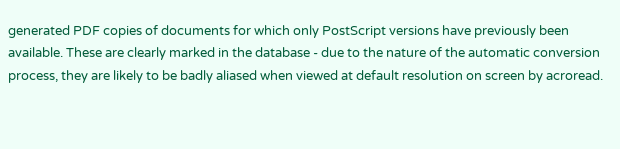generated PDF copies of documents for which only PostScript versions have previously been available. These are clearly marked in the database - due to the nature of the automatic conversion process, they are likely to be badly aliased when viewed at default resolution on screen by acroread.